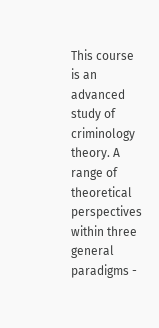This course is an advanced study of criminology theory. A range of theoretical perspectives within three general paradigms -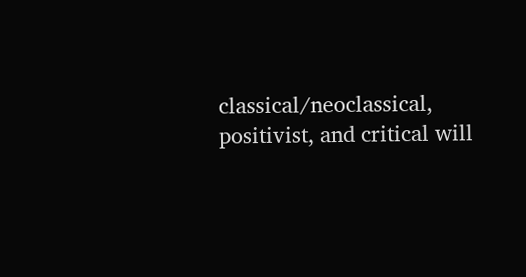classical/neoclassical, positivist, and critical will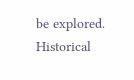be explored. Historical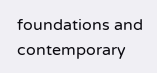foundations and contemporary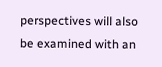perspectives will also be examined with an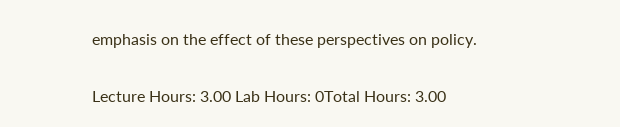emphasis on the effect of these perspectives on policy.

Lecture Hours: 3.00 Lab Hours: 0Total Hours: 3.00